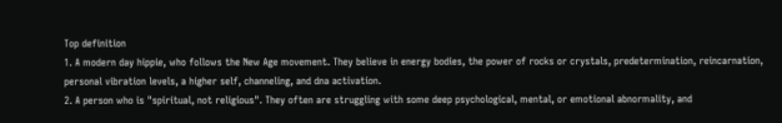Top definition
1. A modern day hippie, who follows the New Age movement. They believe in energy bodies, the power of rocks or crystals, predetermination, reincarnation, personal vibration levels, a higher self, channeling, and dna activation.
2. A person who is "spiritual, not religious". They often are struggling with some deep psychological, mental, or emotional abnormality, and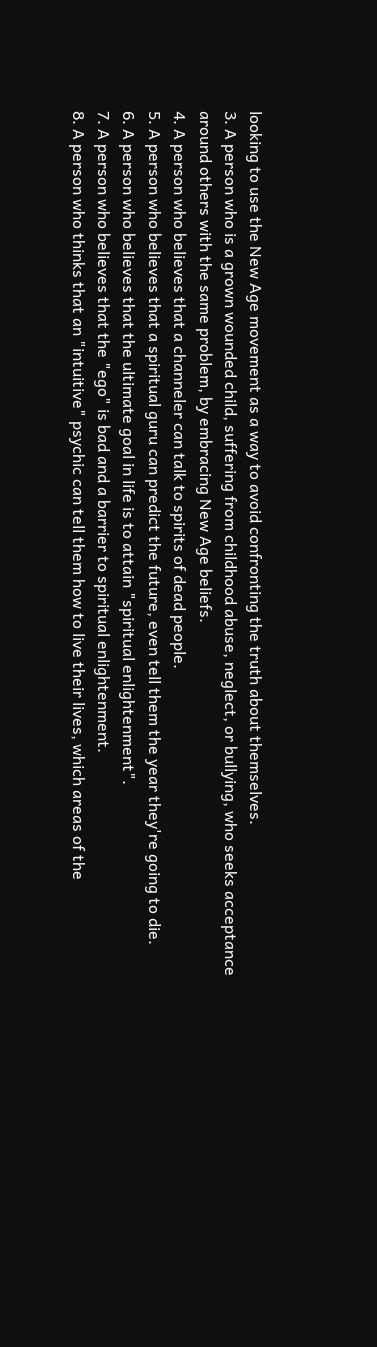looking to use the New Age movement as a way to avoid confronting the truth about themselves.
3. A person who is a grown wounded child, suffering from childhood abuse, neglect, or bullying, who seeks acceptance around others with the same problem, by embracing New Age beliefs.
4. A person who believes that a channeler can talk to spirits of dead people.
5. A person who believes that a spiritual guru can predict the future, even tell them the year they're going to die.
6. A person who believes that the ultimate goal in life is to attain "spiritual enlightenment".
7. A person who believes that the "ego" is bad and a barrier to spiritual enlightenment.
8. A person who thinks that an "intuitive" psychic can tell them how to live their lives, which areas of the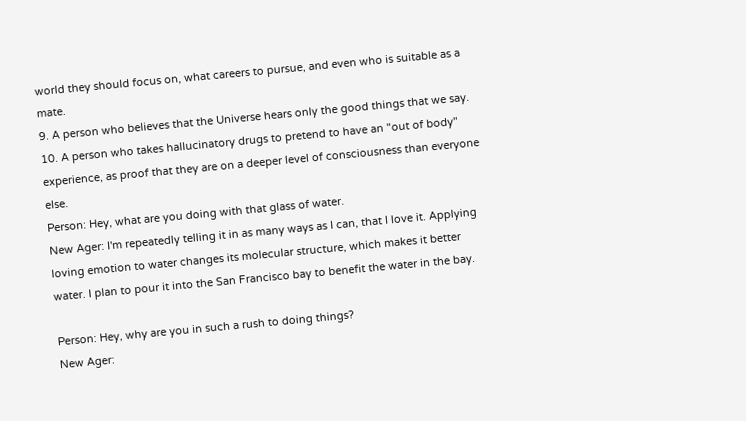world they should focus on, what careers to pursue, and even who is suitable as a mate.
9. A person who believes that the Universe hears only the good things that we say.
10. A person who takes hallucinatory drugs to pretend to have an "out of body" experience, as proof that they are on a deeper level of consciousness than everyone else.
Person: Hey, what are you doing with that glass of water.
New Ager: I'm repeatedly telling it in as many ways as I can, that I love it. Applying loving emotion to water changes its molecular structure, which makes it better water. I plan to pour it into the San Francisco bay to benefit the water in the bay.

Person: Hey, why are you in such a rush to doing things?
New Ager: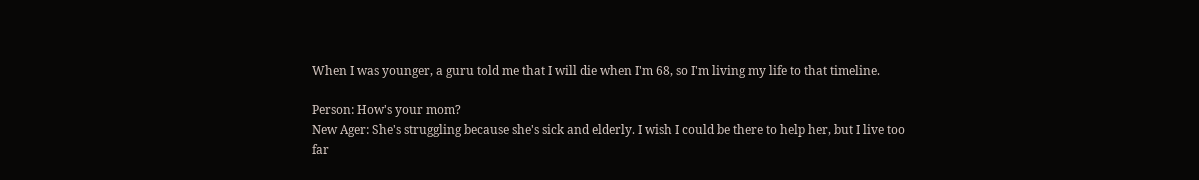When I was younger, a guru told me that I will die when I'm 68, so I'm living my life to that timeline.

Person: How's your mom?
New Ager: She's struggling because she's sick and elderly. I wish I could be there to help her, but I live too far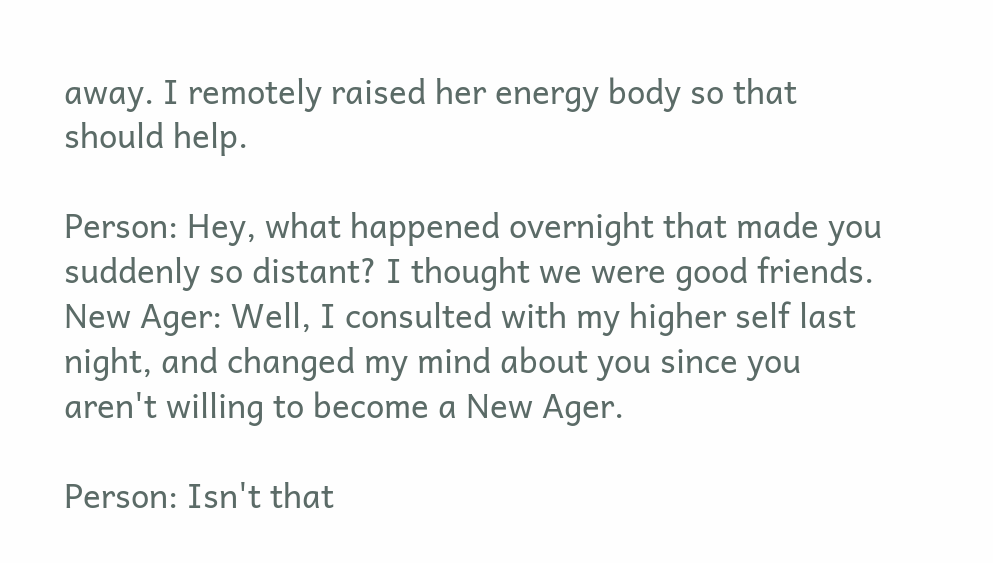away. I remotely raised her energy body so that should help.

Person: Hey, what happened overnight that made you suddenly so distant? I thought we were good friends.
New Ager: Well, I consulted with my higher self last night, and changed my mind about you since you aren't willing to become a New Ager.

Person: Isn't that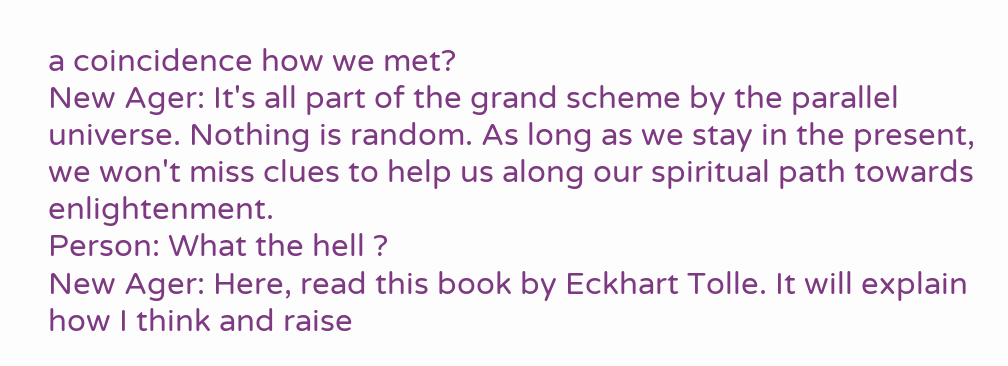a coincidence how we met?
New Ager: It's all part of the grand scheme by the parallel universe. Nothing is random. As long as we stay in the present, we won't miss clues to help us along our spiritual path towards enlightenment.
Person: What the hell ?
New Ager: Here, read this book by Eckhart Tolle. It will explain how I think and raise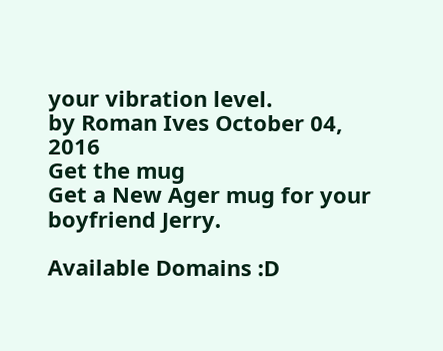your vibration level.
by Roman Ives October 04, 2016
Get the mug
Get a New Ager mug for your boyfriend Jerry.

Available Domains :D